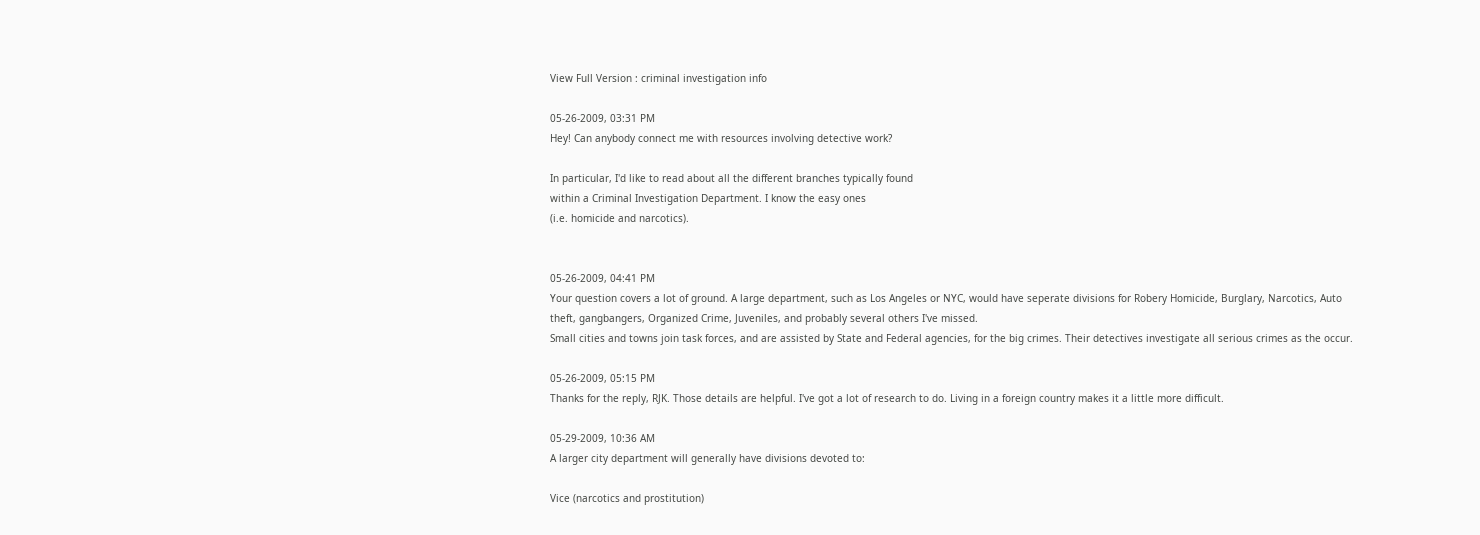View Full Version : criminal investigation info

05-26-2009, 03:31 PM
Hey! Can anybody connect me with resources involving detective work?

In particular, I'd like to read about all the different branches typically found
within a Criminal Investigation Department. I know the easy ones
(i.e. homicide and narcotics).


05-26-2009, 04:41 PM
Your question covers a lot of ground. A large department, such as Los Angeles or NYC, would have seperate divisions for Robery Homicide, Burglary, Narcotics, Auto theft, gangbangers, Organized Crime, Juveniles, and probably several others I've missed.
Small cities and towns join task forces, and are assisted by State and Federal agencies, for the big crimes. Their detectives investigate all serious crimes as the occur.

05-26-2009, 05:15 PM
Thanks for the reply, RJK. Those details are helpful. I've got a lot of research to do. Living in a foreign country makes it a little more difficult.

05-29-2009, 10:36 AM
A larger city department will generally have divisions devoted to:

Vice (narcotics and prostitution)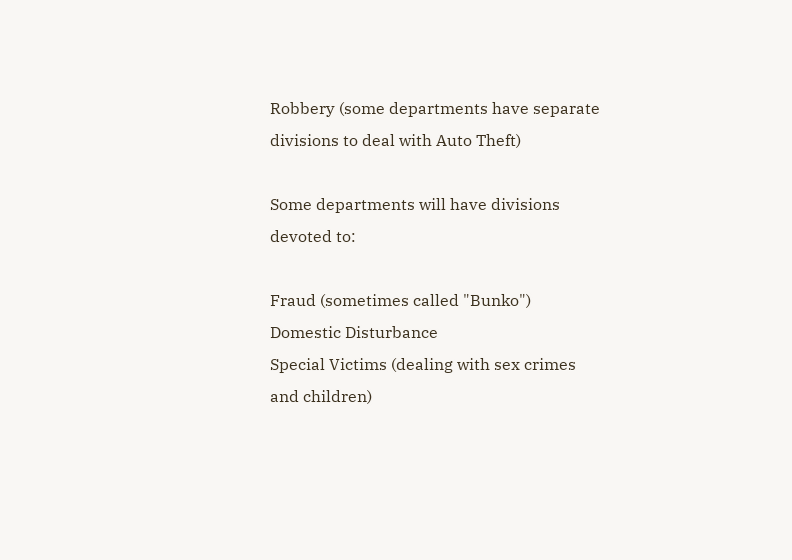Robbery (some departments have separate divisions to deal with Auto Theft)

Some departments will have divisions devoted to:

Fraud (sometimes called "Bunko")
Domestic Disturbance
Special Victims (dealing with sex crimes and children)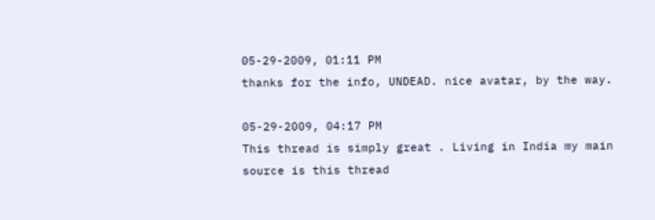05-29-2009, 01:11 PM
thanks for the info, UNDEAD. nice avatar, by the way.

05-29-2009, 04:17 PM
This thread is simply great . Living in India my main source is this thread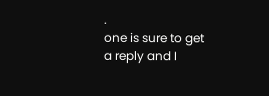.
one is sure to get a reply and I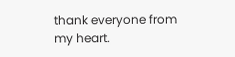thank everyone from my heart.